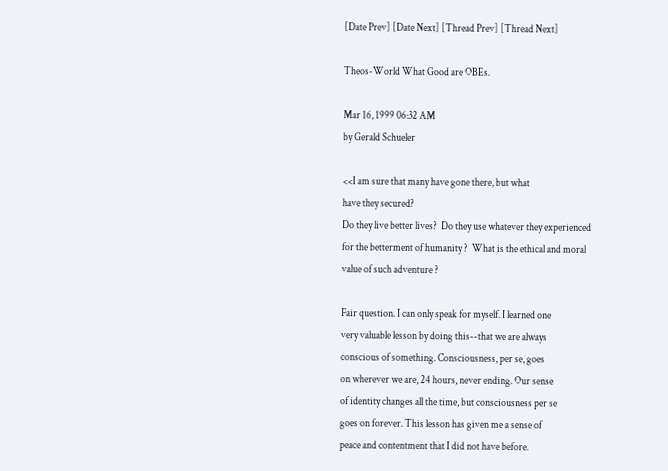[Date Prev] [Date Next] [Thread Prev] [Thread Next]

Theos-World What Good are OBEs.

Mar 16, 1999 06:32 AM
by Gerald Schueler

<<I am sure that many have gone there, but what
have they secured?
Do they live better lives?  Do they use whatever they experienced
for the betterment of humanity ?  What is the ethical and moral
value of such adventure ?

Fair question. I can only speak for myself. I learned one
very valuable lesson by doing this--that we are always
conscious of something. Consciousness, per se, goes
on wherever we are, 24 hours, never ending. Our sense
of identity changes all the time, but consciousness per se
goes on forever. This lesson has given me a sense of
peace and contentment that I did not have before.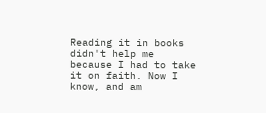Reading it in books didn't help me
because I had to take it on faith. Now I know, and am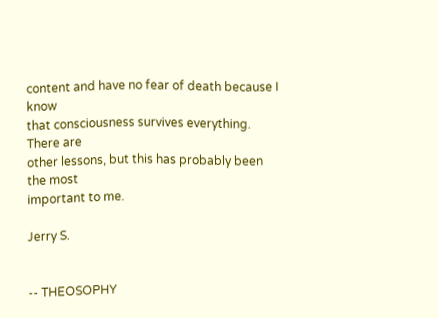content and have no fear of death because I know
that consciousness survives everything. There are
other lessons, but this has probably been the most
important to me.

Jerry S.


-- THEOSOPHY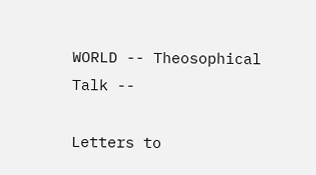WORLD -- Theosophical Talk --

Letters to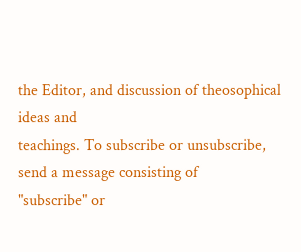the Editor, and discussion of theosophical ideas and
teachings. To subscribe or unsubscribe, send a message consisting of
"subscribe" or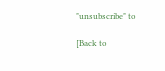"unsubscribe" to

[Back to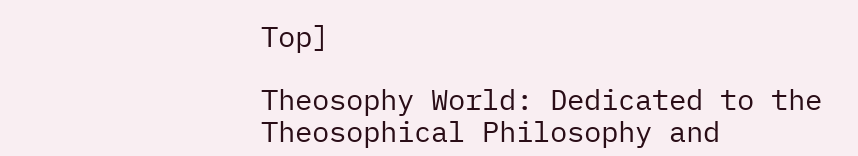Top]

Theosophy World: Dedicated to the Theosophical Philosophy and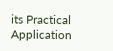its Practical Application